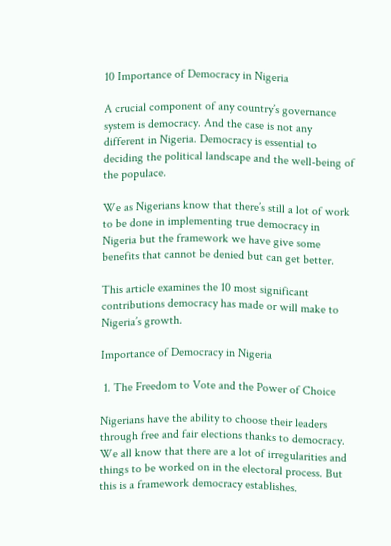10 Importance of Democracy in Nigeria

A crucial component of any country’s governance system is democracy. And the case is not any different in Nigeria. Democracy is essential to deciding the political landscape and the well-being of the populace.

We as Nigerians know that there’s still a lot of work to be done in implementing true democracy in Nigeria but the framework we have give some benefits that cannot be denied but can get better.

This article examines the 10 most significant contributions democracy has made or will make to Nigeria’s growth.

Importance of Democracy in Nigeria

 1. The Freedom to Vote and the Power of Choice

Nigerians have the ability to choose their leaders through free and fair elections thanks to democracy. We all know that there are a lot of irregularities and things to be worked on in the electoral process. But this is a framework democracy establishes.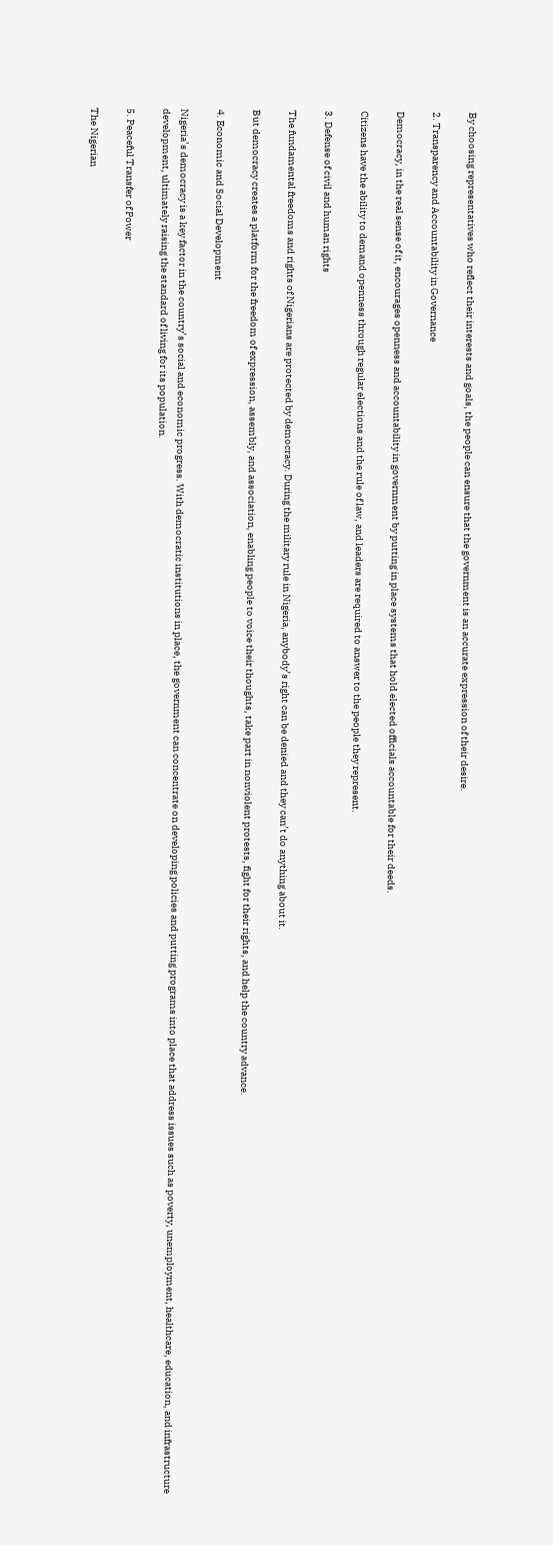By choosing representatives who reflect their interests and goals, the people can ensure that the government is an accurate expression of their desire.

2. Transparency and Accountability in Governance

Democracy, in the real sense of it, encourages openness and accountability in government by putting in place systems that hold elected officials accountable for their deeds.

Citizens have the ability to demand openness through regular elections and the rule of law, and leaders are required to answer to the people they represent.

3. Defense of civil and human rights

The fundamental freedoms and rights of Nigerians are protected by democracy. During the military rule in Nigeria, anybody’s right can be denied and they can’t do anything about it.

But democracy creates a platform for the freedom of expression, assembly, and association, enabling people to voice their thoughts, take part in nonviolent protests, fight for their rights, and help the country advance.

4. Economic and Social Development

Nigeria’s democracy is a key factor in the country’s social and economic progress. With democratic institutions in place, the government can concentrate on developing policies and putting programs into place that address issues such as poverty, unemployment, healthcare, education, and infrastructure development, ultimately raising the standard of living for its population.

5. Peaceful Transfer of Power

The Nigerian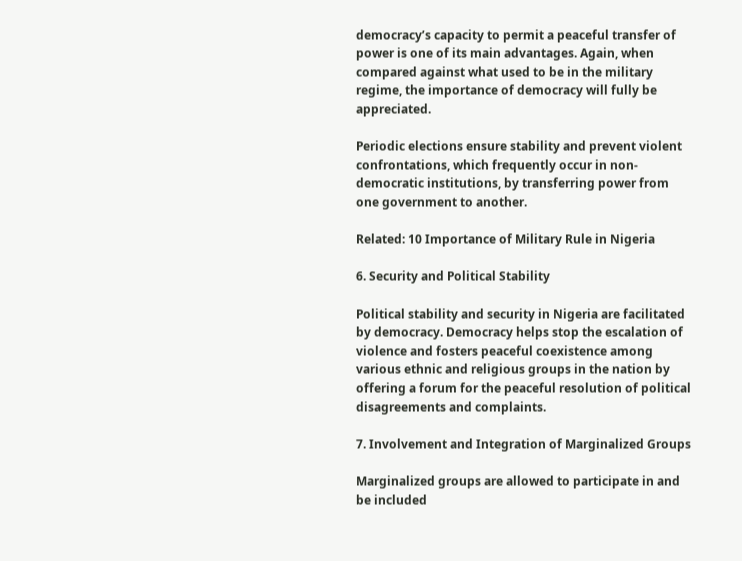democracy’s capacity to permit a peaceful transfer of power is one of its main advantages. Again, when compared against what used to be in the military regime, the importance of democracy will fully be appreciated.

Periodic elections ensure stability and prevent violent confrontations, which frequently occur in non-democratic institutions, by transferring power from one government to another.

Related: 10 Importance of Military Rule in Nigeria

6. Security and Political Stability

Political stability and security in Nigeria are facilitated by democracy. Democracy helps stop the escalation of violence and fosters peaceful coexistence among various ethnic and religious groups in the nation by offering a forum for the peaceful resolution of political disagreements and complaints.

7. Involvement and Integration of Marginalized Groups

Marginalized groups are allowed to participate in and be included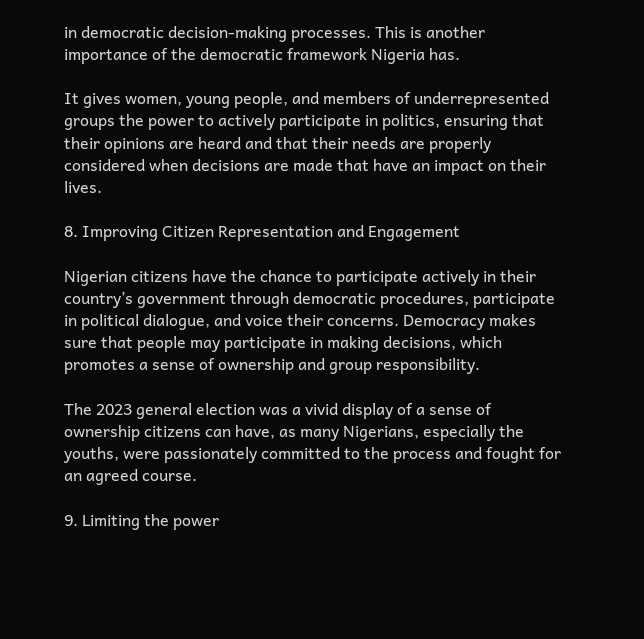in democratic decision-making processes. This is another importance of the democratic framework Nigeria has.

It gives women, young people, and members of underrepresented groups the power to actively participate in politics, ensuring that their opinions are heard and that their needs are properly considered when decisions are made that have an impact on their lives.

8. Improving Citizen Representation and Engagement

Nigerian citizens have the chance to participate actively in their country’s government through democratic procedures, participate in political dialogue, and voice their concerns. Democracy makes sure that people may participate in making decisions, which promotes a sense of ownership and group responsibility.

The 2023 general election was a vivid display of a sense of ownership citizens can have, as many Nigerians, especially the youths, were passionately committed to the process and fought for an agreed course.

9. Limiting the power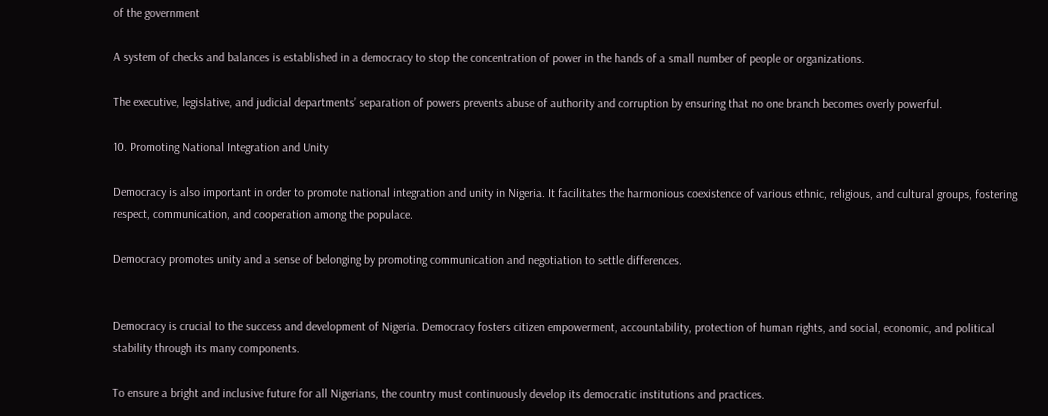of the government

A system of checks and balances is established in a democracy to stop the concentration of power in the hands of a small number of people or organizations.

The executive, legislative, and judicial departments’ separation of powers prevents abuse of authority and corruption by ensuring that no one branch becomes overly powerful.

10. Promoting National Integration and Unity

Democracy is also important in order to promote national integration and unity in Nigeria. It facilitates the harmonious coexistence of various ethnic, religious, and cultural groups, fostering respect, communication, and cooperation among the populace.

Democracy promotes unity and a sense of belonging by promoting communication and negotiation to settle differences.


Democracy is crucial to the success and development of Nigeria. Democracy fosters citizen empowerment, accountability, protection of human rights, and social, economic, and political stability through its many components.

To ensure a bright and inclusive future for all Nigerians, the country must continuously develop its democratic institutions and practices.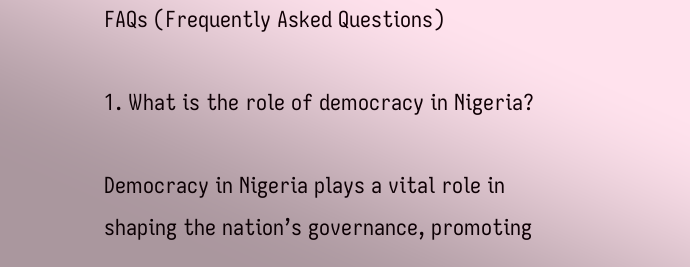FAQs (Frequently Asked Questions)

1. What is the role of democracy in Nigeria?

Democracy in Nigeria plays a vital role in shaping the nation’s governance, promoting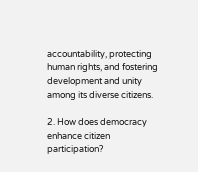accountability, protecting human rights, and fostering development and unity among its diverse citizens.

2. How does democracy enhance citizen participation?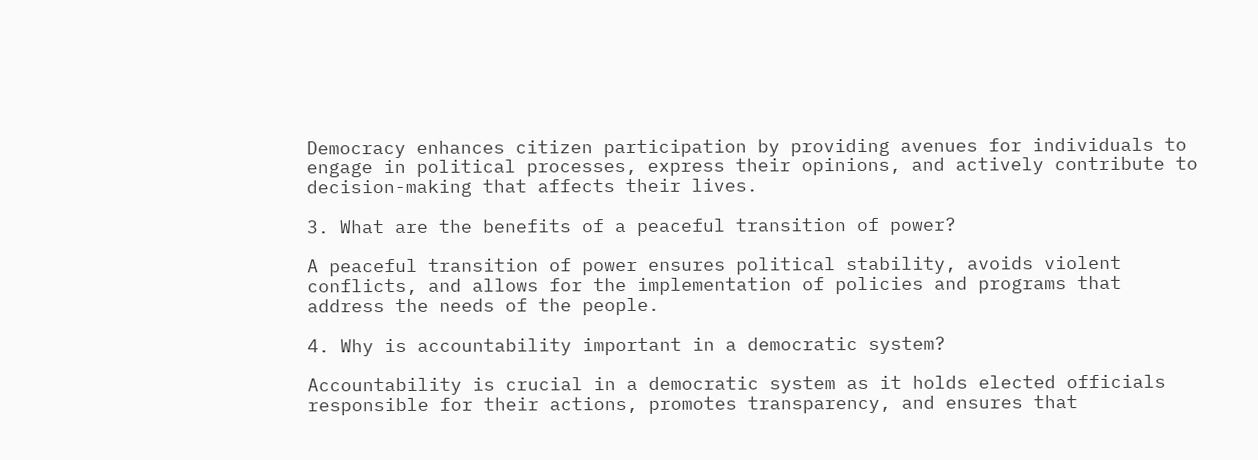Democracy enhances citizen participation by providing avenues for individuals to engage in political processes, express their opinions, and actively contribute to decision-making that affects their lives.

3. What are the benefits of a peaceful transition of power?

A peaceful transition of power ensures political stability, avoids violent conflicts, and allows for the implementation of policies and programs that address the needs of the people.

4. Why is accountability important in a democratic system?

Accountability is crucial in a democratic system as it holds elected officials responsible for their actions, promotes transparency, and ensures that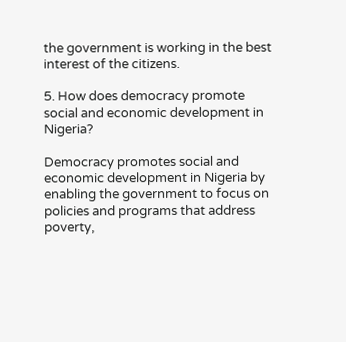the government is working in the best interest of the citizens.

5. How does democracy promote social and economic development in Nigeria?

Democracy promotes social and economic development in Nigeria by enabling the government to focus on policies and programs that address poverty,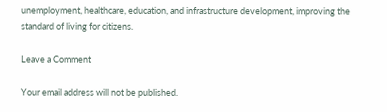unemployment, healthcare, education, and infrastructure development, improving the standard of living for citizens.

Leave a Comment

Your email address will not be published.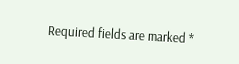Required fields are marked *